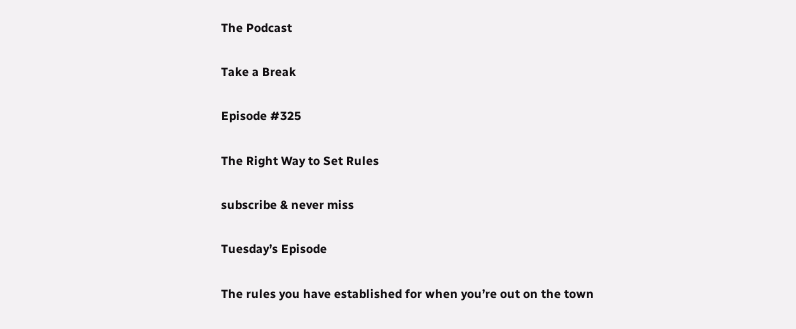The Podcast

Take a Break

Episode #325

The Right Way to Set Rules

subscribe & never miss

Tuesday’s Episode

The rules you have established for when you’re out on the town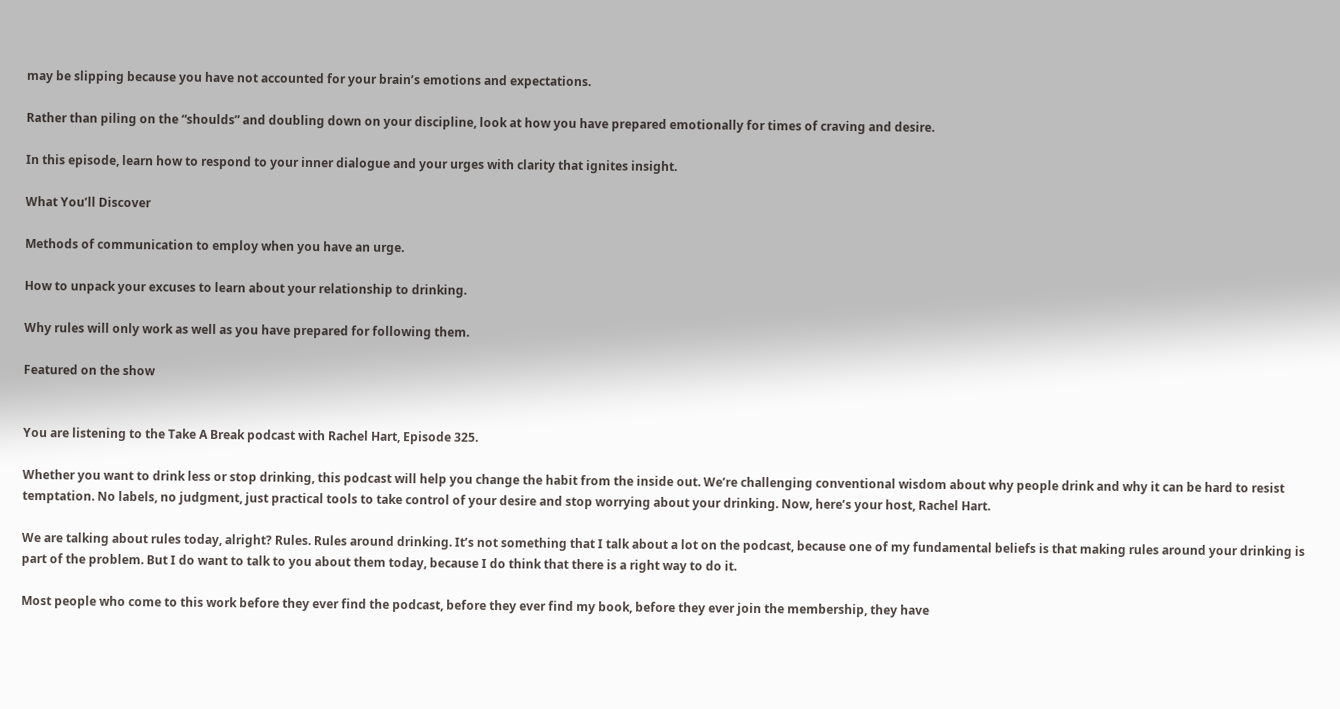may be slipping because you have not accounted for your brain’s emotions and expectations.

Rather than piling on the “shoulds” and doubling down on your discipline, look at how you have prepared emotionally for times of craving and desire.

In this episode, learn how to respond to your inner dialogue and your urges with clarity that ignites insight.

What You’ll Discover

Methods of communication to employ when you have an urge.

How to unpack your excuses to learn about your relationship to drinking.

Why rules will only work as well as you have prepared for following them.

Featured on the show


You are listening to the Take A Break podcast with Rachel Hart, Episode 325.

Whether you want to drink less or stop drinking, this podcast will help you change the habit from the inside out. We’re challenging conventional wisdom about why people drink and why it can be hard to resist temptation. No labels, no judgment, just practical tools to take control of your desire and stop worrying about your drinking. Now, here’s your host, Rachel Hart.

We are talking about rules today, alright? Rules. Rules around drinking. It’s not something that I talk about a lot on the podcast, because one of my fundamental beliefs is that making rules around your drinking is part of the problem. But I do want to talk to you about them today, because I do think that there is a right way to do it.

Most people who come to this work before they ever find the podcast, before they ever find my book, before they ever join the membership, they have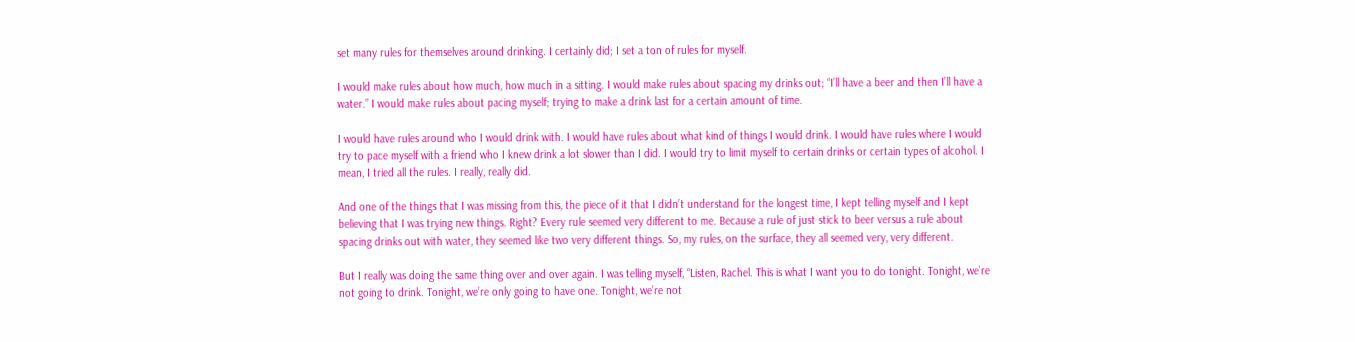set many rules for themselves around drinking. I certainly did; I set a ton of rules for myself.

I would make rules about how much, how much in a sitting. I would make rules about spacing my drinks out; “I’ll have a beer and then I’ll have a water.” I would make rules about pacing myself; trying to make a drink last for a certain amount of time.

I would have rules around who I would drink with. I would have rules about what kind of things I would drink. I would have rules where I would try to pace myself with a friend who I knew drink a lot slower than I did. I would try to limit myself to certain drinks or certain types of alcohol. I mean, I tried all the rules. I really, really did.

And one of the things that I was missing from this, the piece of it that I didn’t understand for the longest time, I kept telling myself and I kept believing that I was trying new things. Right? Every rule seemed very different to me. Because a rule of just stick to beer versus a rule about spacing drinks out with water, they seemed like two very different things. So, my rules, on the surface, they all seemed very, very different.

But I really was doing the same thing over and over again. I was telling myself, “Listen, Rachel. This is what I want you to do tonight. Tonight, we’re not going to drink. Tonight, we’re only going to have one. Tonight, we’re not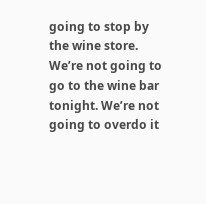going to stop by the wine store. We’re not going to go to the wine bar tonight. We’re not going to overdo it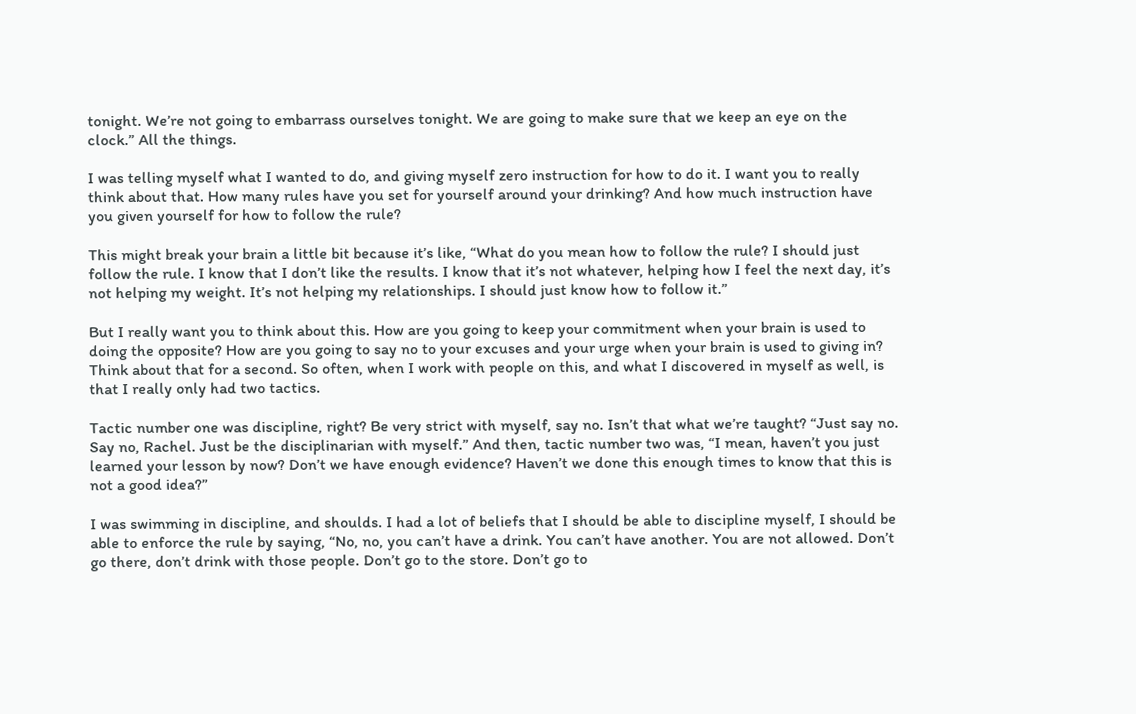tonight. We’re not going to embarrass ourselves tonight. We are going to make sure that we keep an eye on the clock.” All the things.

I was telling myself what I wanted to do, and giving myself zero instruction for how to do it. I want you to really think about that. How many rules have you set for yourself around your drinking? And how much instruction have you given yourself for how to follow the rule?

This might break your brain a little bit because it’s like, “What do you mean how to follow the rule? I should just follow the rule. I know that I don’t like the results. I know that it’s not whatever, helping how I feel the next day, it’s not helping my weight. It’s not helping my relationships. I should just know how to follow it.”

But I really want you to think about this. How are you going to keep your commitment when your brain is used to doing the opposite? How are you going to say no to your excuses and your urge when your brain is used to giving in? Think about that for a second. So often, when I work with people on this, and what I discovered in myself as well, is that I really only had two tactics.

Tactic number one was discipline, right? Be very strict with myself, say no. Isn’t that what we’re taught? “Just say no. Say no, Rachel. Just be the disciplinarian with myself.” And then, tactic number two was, “I mean, haven’t you just learned your lesson by now? Don’t we have enough evidence? Haven’t we done this enough times to know that this is not a good idea?”

I was swimming in discipline, and shoulds. I had a lot of beliefs that I should be able to discipline myself, I should be able to enforce the rule by saying, “No, no, you can’t have a drink. You can’t have another. You are not allowed. Don’t go there, don’t drink with those people. Don’t go to the store. Don’t go to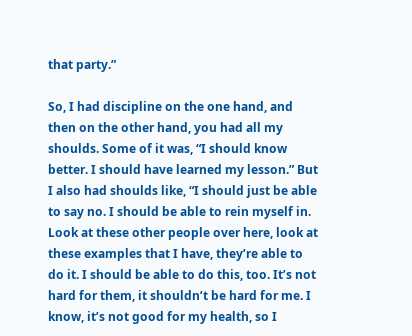that party.”

So, I had discipline on the one hand, and then on the other hand, you had all my shoulds. Some of it was, “I should know better. I should have learned my lesson.” But I also had shoulds like, “I should just be able to say no. I should be able to rein myself in. Look at these other people over here, look at these examples that I have, they’re able to do it. I should be able to do this, too. It’s not hard for them, it shouldn’t be hard for me. I know, it’s not good for my health, so I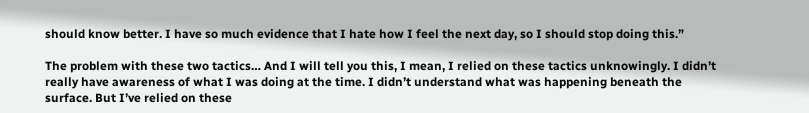should know better. I have so much evidence that I hate how I feel the next day, so I should stop doing this.”

The problem with these two tactics… And I will tell you this, I mean, I relied on these tactics unknowingly. I didn’t really have awareness of what I was doing at the time. I didn’t understand what was happening beneath the surface. But I’ve relied on these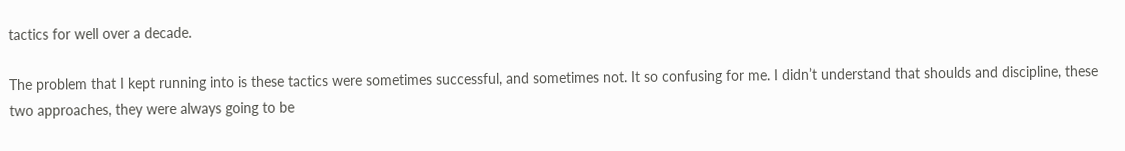tactics for well over a decade.

The problem that I kept running into is these tactics were sometimes successful, and sometimes not. It so confusing for me. I didn’t understand that shoulds and discipline, these two approaches, they were always going to be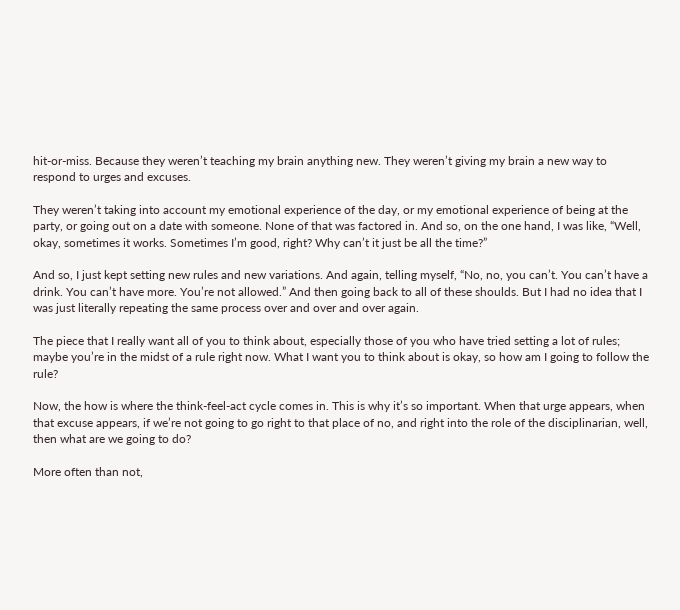hit-or-miss. Because they weren’t teaching my brain anything new. They weren’t giving my brain a new way to respond to urges and excuses.

They weren’t taking into account my emotional experience of the day, or my emotional experience of being at the party, or going out on a date with someone. None of that was factored in. And so, on the one hand, I was like, “Well, okay, sometimes it works. Sometimes I’m good, right? Why can’t it just be all the time?”

And so, I just kept setting new rules and new variations. And again, telling myself, “No, no, you can’t. You can’t have a drink. You can’t have more. You’re not allowed.” And then going back to all of these shoulds. But I had no idea that I was just literally repeating the same process over and over and over again.

The piece that I really want all of you to think about, especially those of you who have tried setting a lot of rules; maybe you’re in the midst of a rule right now. What I want you to think about is okay, so how am I going to follow the rule?

Now, the how is where the think-feel-act cycle comes in. This is why it’s so important. When that urge appears, when that excuse appears, if we’re not going to go right to that place of no, and right into the role of the disciplinarian, well, then what are we going to do?

More often than not,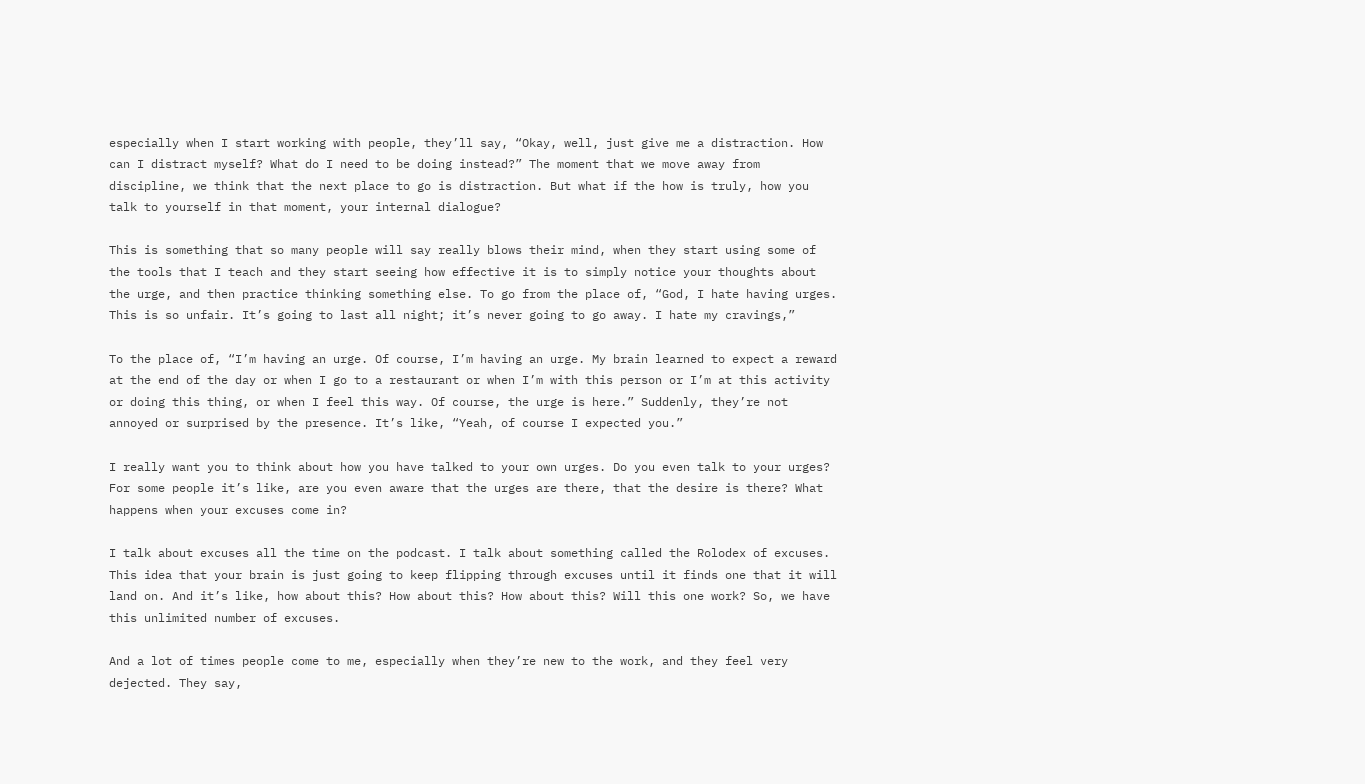especially when I start working with people, they’ll say, “Okay, well, just give me a distraction. How can I distract myself? What do I need to be doing instead?” The moment that we move away from discipline, we think that the next place to go is distraction. But what if the how is truly, how you talk to yourself in that moment, your internal dialogue?

This is something that so many people will say really blows their mind, when they start using some of the tools that I teach and they start seeing how effective it is to simply notice your thoughts about the urge, and then practice thinking something else. To go from the place of, “God, I hate having urges. This is so unfair. It’s going to last all night; it’s never going to go away. I hate my cravings,”

To the place of, “I’m having an urge. Of course, I’m having an urge. My brain learned to expect a reward at the end of the day or when I go to a restaurant or when I’m with this person or I’m at this activity or doing this thing, or when I feel this way. Of course, the urge is here.” Suddenly, they’re not annoyed or surprised by the presence. It’s like, “Yeah, of course I expected you.”

I really want you to think about how you have talked to your own urges. Do you even talk to your urges? For some people it’s like, are you even aware that the urges are there, that the desire is there? What happens when your excuses come in?

I talk about excuses all the time on the podcast. I talk about something called the Rolodex of excuses. This idea that your brain is just going to keep flipping through excuses until it finds one that it will land on. And it’s like, how about this? How about this? How about this? Will this one work? So, we have this unlimited number of excuses.

And a lot of times people come to me, especially when they’re new to the work, and they feel very dejected. They say,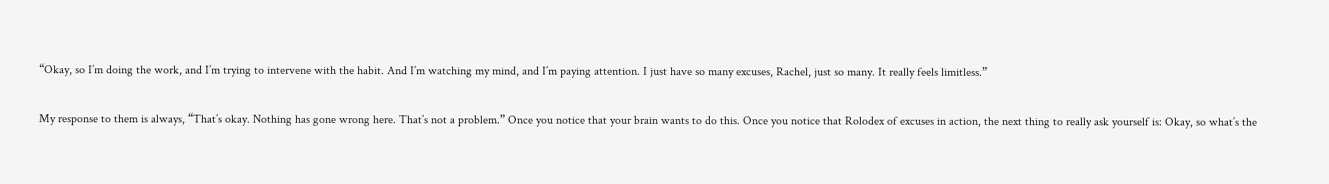“Okay, so I’m doing the work, and I’m trying to intervene with the habit. And I’m watching my mind, and I’m paying attention. I just have so many excuses, Rachel, just so many. It really feels limitless.”

My response to them is always, “That’s okay. Nothing has gone wrong here. That’s not a problem.” Once you notice that your brain wants to do this. Once you notice that Rolodex of excuses in action, the next thing to really ask yourself is: Okay, so what’s the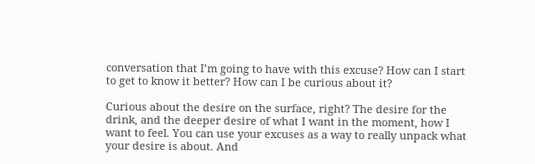conversation that I’m going to have with this excuse? How can I start to get to know it better? How can I be curious about it?

Curious about the desire on the surface, right? The desire for the drink, and the deeper desire of what I want in the moment, how I want to feel. You can use your excuses as a way to really unpack what your desire is about. And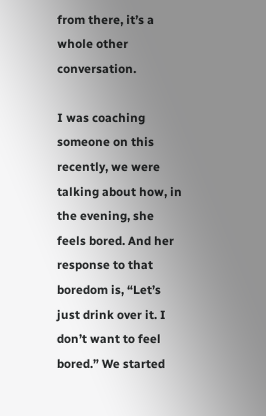from there, it’s a whole other conversation.

I was coaching someone on this recently, we were talking about how, in the evening, she feels bored. And her response to that boredom is, “Let’s just drink over it. I don’t want to feel bored.” We started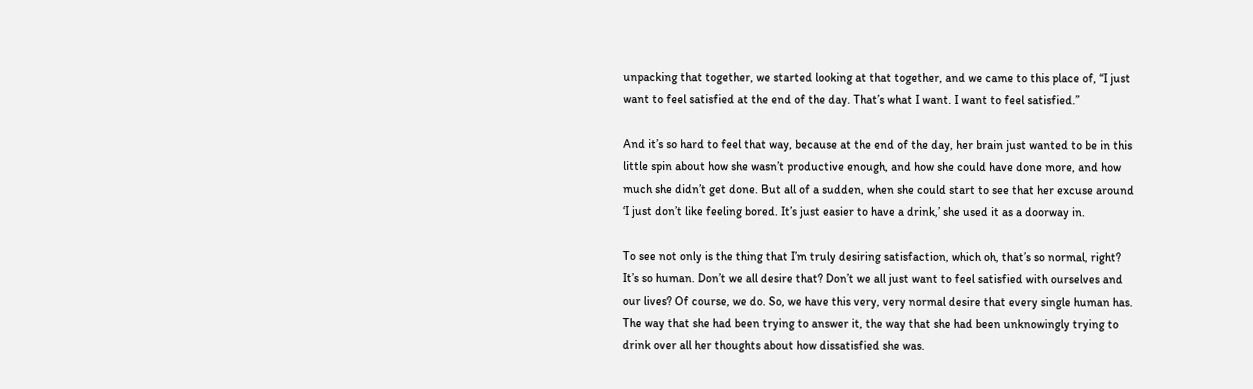unpacking that together, we started looking at that together, and we came to this place of, “I just want to feel satisfied at the end of the day. That’s what I want. I want to feel satisfied.”

And it’s so hard to feel that way, because at the end of the day, her brain just wanted to be in this little spin about how she wasn’t productive enough, and how she could have done more, and how much she didn’t get done. But all of a sudden, when she could start to see that her excuse around ‘I just don’t like feeling bored. It’s just easier to have a drink,’ she used it as a doorway in.

To see not only is the thing that I’m truly desiring satisfaction, which oh, that’s so normal, right? It’s so human. Don’t we all desire that? Don’t we all just want to feel satisfied with ourselves and our lives? Of course, we do. So, we have this very, very normal desire that every single human has. The way that she had been trying to answer it, the way that she had been unknowingly trying to drink over all her thoughts about how dissatisfied she was.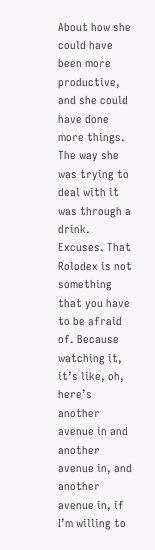About how she could have been more productive, and she could have done more things. The way she was trying to deal with it was through a drink. Excuses. That Rolodex is not something that you have to be afraid of. Because watching it, it’s like, oh, here’s another avenue in and another avenue in, and another avenue in, if I’m willing to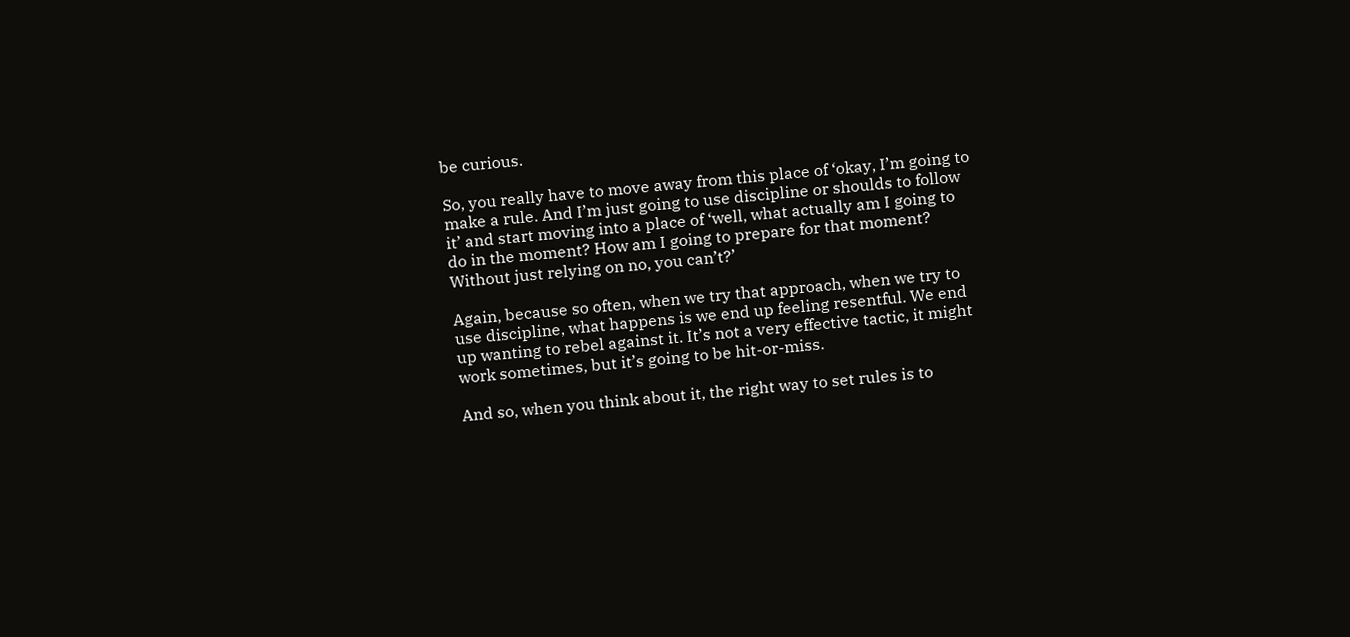be curious.

So, you really have to move away from this place of ‘okay, I’m going to make a rule. And I’m just going to use discipline or shoulds to follow it’ and start moving into a place of ‘well, what actually am I going to do in the moment? How am I going to prepare for that moment? Without just relying on no, you can’t?’

Again, because so often, when we try that approach, when we try to use discipline, what happens is we end up feeling resentful. We end up wanting to rebel against it. It’s not a very effective tactic, it might work sometimes, but it’s going to be hit-or-miss.

And so, when you think about it, the right way to set rules is to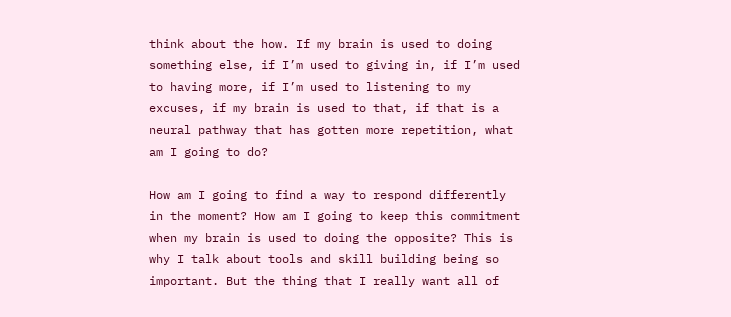think about the how. If my brain is used to doing something else, if I’m used to giving in, if I’m used to having more, if I’m used to listening to my excuses, if my brain is used to that, if that is a neural pathway that has gotten more repetition, what am I going to do?

How am I going to find a way to respond differently in the moment? How am I going to keep this commitment when my brain is used to doing the opposite? This is why I talk about tools and skill building being so important. But the thing that I really want all of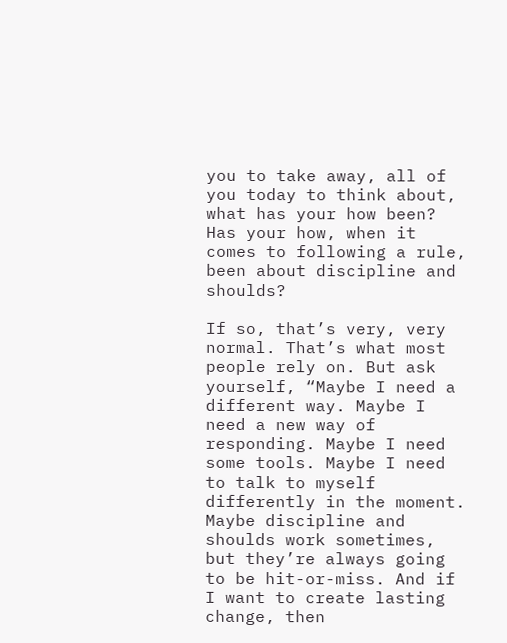you to take away, all of you today to think about, what has your how been? Has your how, when it comes to following a rule, been about discipline and shoulds?

If so, that’s very, very normal. That’s what most people rely on. But ask yourself, “Maybe I need a different way. Maybe I need a new way of responding. Maybe I need some tools. Maybe I need to talk to myself differently in the moment. Maybe discipline and shoulds work sometimes, but they’re always going to be hit-or-miss. And if I want to create lasting change, then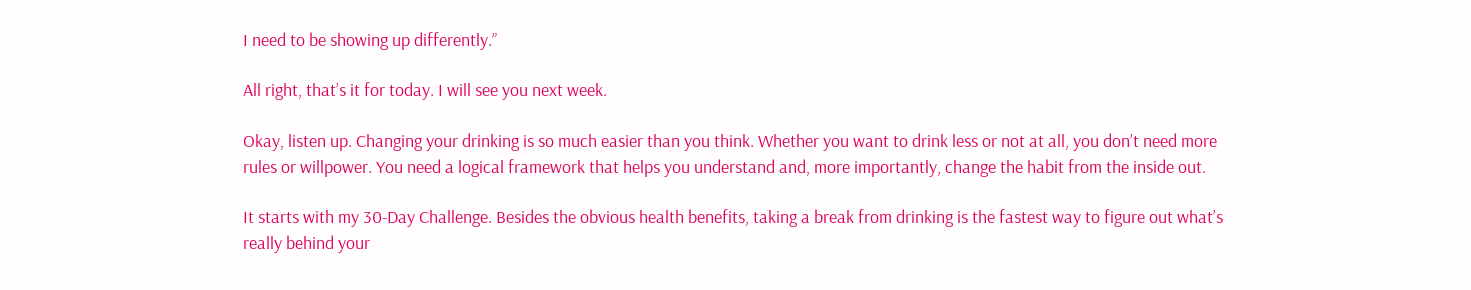I need to be showing up differently.”

All right, that’s it for today. I will see you next week.

Okay, listen up. Changing your drinking is so much easier than you think. Whether you want to drink less or not at all, you don’t need more rules or willpower. You need a logical framework that helps you understand and, more importantly, change the habit from the inside out.

It starts with my 30-Day Challenge. Besides the obvious health benefits, taking a break from drinking is the fastest way to figure out what’s really behind your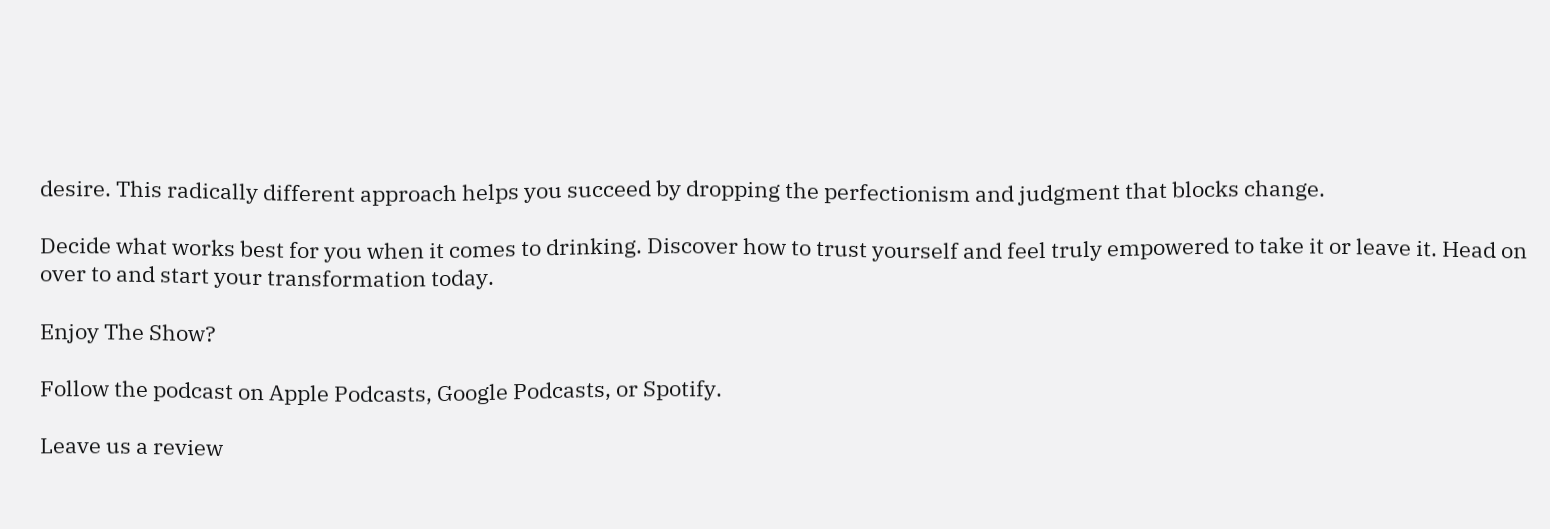desire. This radically different approach helps you succeed by dropping the perfectionism and judgment that blocks change.

Decide what works best for you when it comes to drinking. Discover how to trust yourself and feel truly empowered to take it or leave it. Head on over to and start your transformation today.

Enjoy The Show?

Follow the podcast on Apple Podcasts, Google Podcasts, or Spotify.

Leave us a review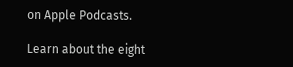on Apple Podcasts.

Learn about the eight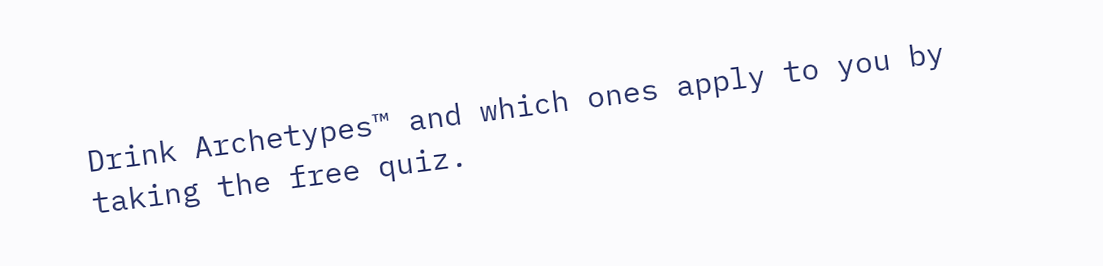Drink Archetypes™ and which ones apply to you by taking the free quiz.